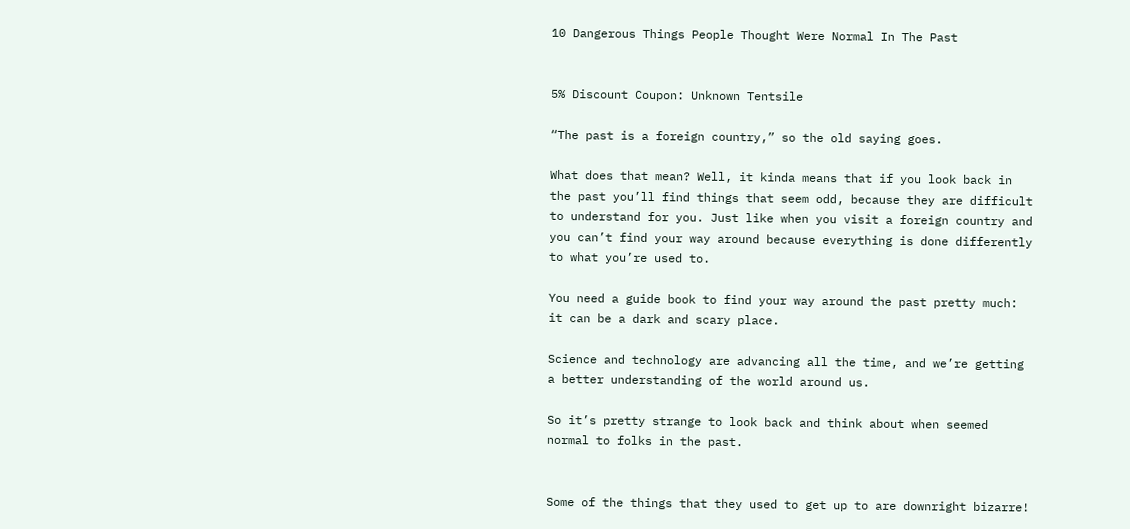10 Dangerous Things People Thought Were Normal In The Past


5% Discount Coupon: Unknown Tentsile

“The past is a foreign country,” so the old saying goes.

What does that mean? Well, it kinda means that if you look back in the past you’ll find things that seem odd, because they are difficult to understand for you. Just like when you visit a foreign country and you can’t find your way around because everything is done differently to what you’re used to.

You need a guide book to find your way around the past pretty much: it can be a dark and scary place.

Science and technology are advancing all the time, and we’re getting a better understanding of the world around us.

So it’s pretty strange to look back and think about when seemed normal to folks in the past.


Some of the things that they used to get up to are downright bizarre!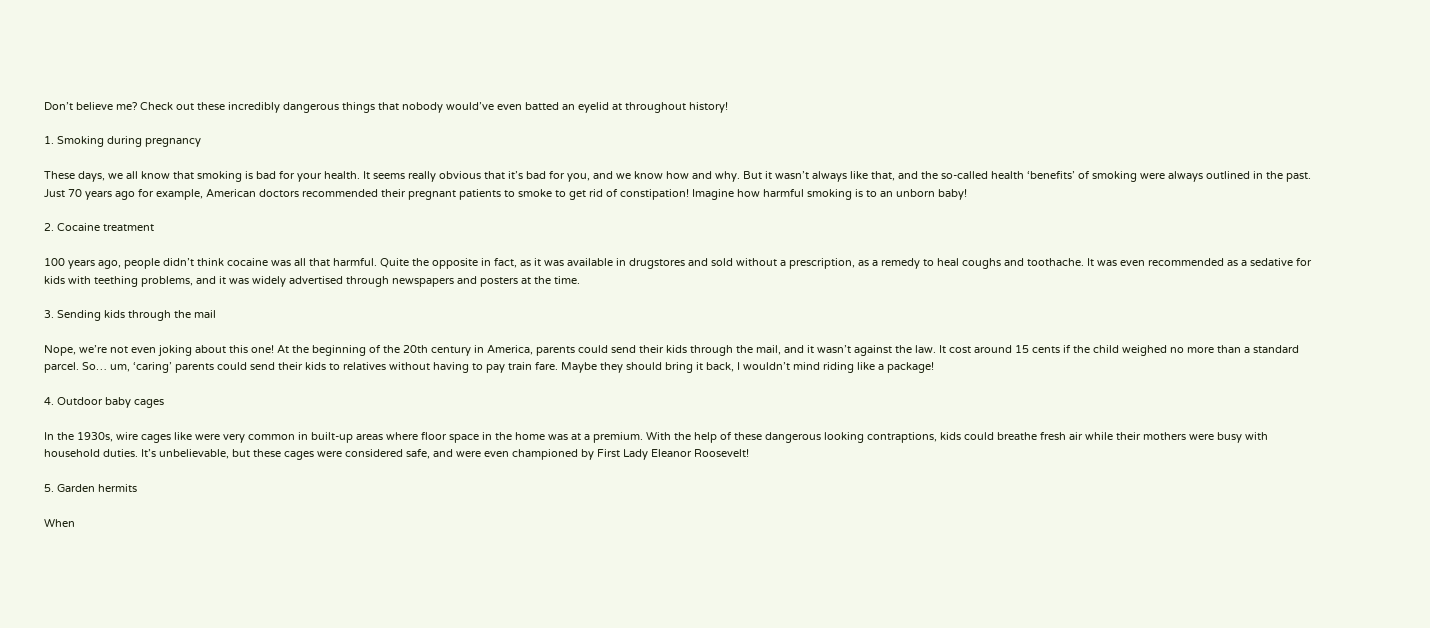Don’t believe me? Check out these incredibly dangerous things that nobody would’ve even batted an eyelid at throughout history!

1. Smoking during pregnancy

These days, we all know that smoking is bad for your health. It seems really obvious that it’s bad for you, and we know how and why. But it wasn’t always like that, and the so-called health ‘benefits’ of smoking were always outlined in the past. Just 70 years ago for example, American doctors recommended their pregnant patients to smoke to get rid of constipation! Imagine how harmful smoking is to an unborn baby!

2. Cocaine treatment

100 years ago, people didn’t think cocaine was all that harmful. Quite the opposite in fact, as it was available in drugstores and sold without a prescription, as a remedy to heal coughs and toothache. It was even recommended as a sedative for kids with teething problems, and it was widely advertised through newspapers and posters at the time.

3. Sending kids through the mail

Nope, we’re not even joking about this one! At the beginning of the 20th century in America, parents could send their kids through the mail, and it wasn’t against the law. It cost around 15 cents if the child weighed no more than a standard parcel. So… um, ‘caring’ parents could send their kids to relatives without having to pay train fare. Maybe they should bring it back, I wouldn’t mind riding like a package!

4. Outdoor baby cages

In the 1930s, wire cages like were very common in built-up areas where floor space in the home was at a premium. With the help of these dangerous looking contraptions, kids could breathe fresh air while their mothers were busy with household duties. It’s unbelievable, but these cages were considered safe, and were even championed by First Lady Eleanor Roosevelt!

5. Garden hermits

When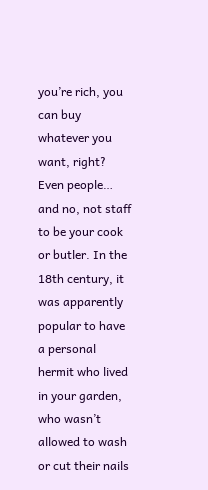you’re rich, you can buy whatever you want, right? Even people… and no, not staff to be your cook or butler. In the 18th century, it was apparently popular to have a personal hermit who lived in your garden, who wasn’t allowed to wash or cut their nails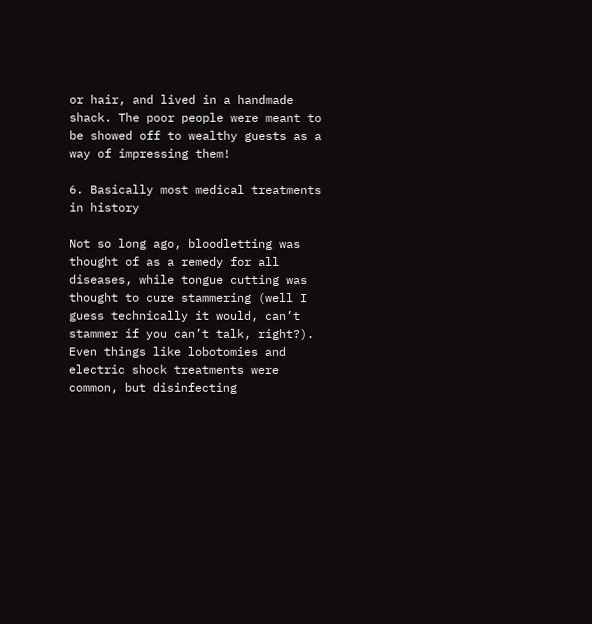or hair, and lived in a handmade shack. The poor people were meant to be showed off to wealthy guests as a way of impressing them!

6. Basically most medical treatments in history

Not so long ago, bloodletting was thought of as a remedy for all diseases, while tongue cutting was thought to cure stammering (well I guess technically it would, can’t stammer if you can’t talk, right?). Even things like lobotomies and electric shock treatments were common, but disinfecting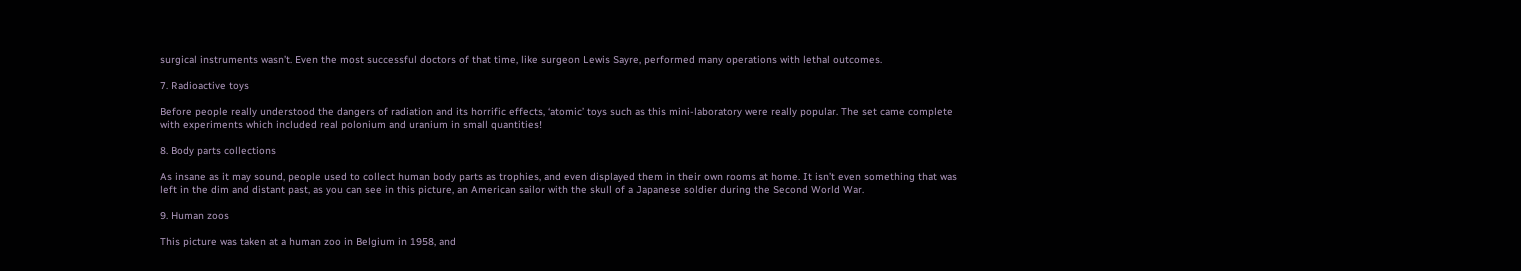surgical instruments wasn’t. Even the most successful doctors of that time, like surgeon Lewis Sayre, performed many operations with lethal outcomes.

7. Radioactive toys

Before people really understood the dangers of radiation and its horrific effects, ‘atomic’ toys such as this mini-laboratory were really popular. The set came complete with experiments which included real polonium and uranium in small quantities!

8. Body parts collections

As insane as it may sound, people used to collect human body parts as trophies, and even displayed them in their own rooms at home. It isn’t even something that was left in the dim and distant past, as you can see in this picture, an American sailor with the skull of a Japanese soldier during the Second World War.

9. Human zoos

This picture was taken at a human zoo in Belgium in 1958, and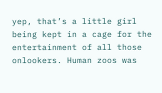yep, that’s a little girl being kept in a cage for the entertainment of all those onlookers. Human zoos was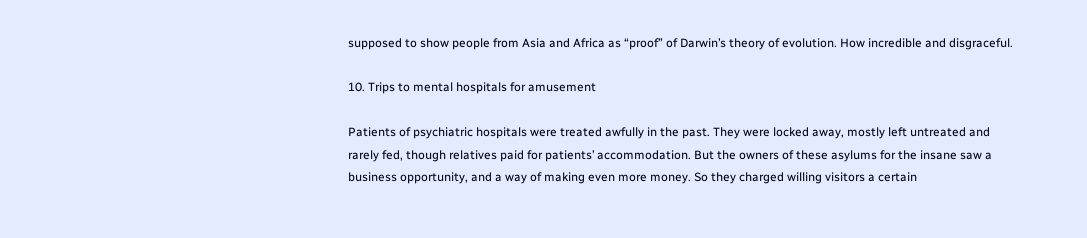supposed to show people from Asia and Africa as “proof” of Darwin’s theory of evolution. How incredible and disgraceful.

10. Trips to mental hospitals for amusement

Patients of psychiatric hospitals were treated awfully in the past. They were locked away, mostly left untreated and rarely fed, though relatives paid for patients’ accommodation. But the owners of these asylums for the insane saw a business opportunity, and a way of making even more money. So they charged willing visitors a certain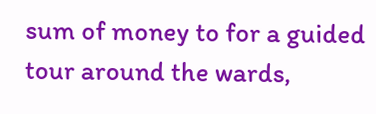sum of money to for a guided tour around the wards,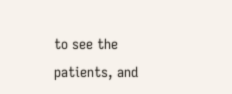to see the patients, and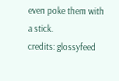even poke them with a stick.
credits: glossyfeed